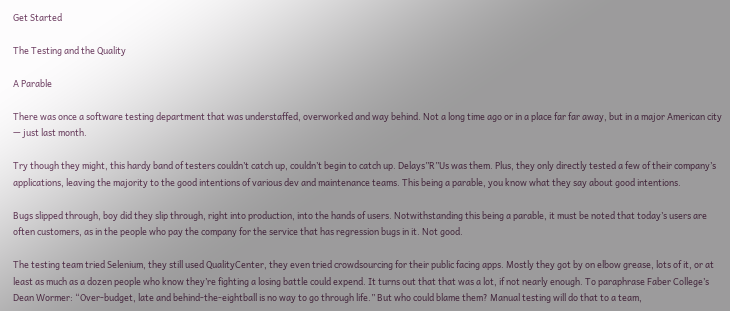Get Started

The Testing and the Quality

A Parable

There was once a software testing department that was understaffed, overworked and way behind. Not a long time ago or in a place far far away, but in a major American city — just last month.

Try though they might, this hardy band of testers couldn’t catch up, couldn’t begin to catch up. Delays”R”Us was them. Plus, they only directly tested a few of their company’s applications, leaving the majority to the good intentions of various dev and maintenance teams. This being a parable, you know what they say about good intentions.

Bugs slipped through, boy did they slip through, right into production, into the hands of users. Notwithstanding this being a parable, it must be noted that today’s users are often customers, as in the people who pay the company for the service that has regression bugs in it. Not good.

The testing team tried Selenium, they still used QualityCenter, they even tried crowdsourcing for their public facing apps. Mostly they got by on elbow grease, lots of it, or at least as much as a dozen people who know they’re fighting a losing battle could expend. It turns out that that was a lot, if not nearly enough. To paraphrase Faber College’s Dean Wormer: “Over-budget, late and behind-the-eightball is no way to go through life.” But who could blame them? Manual testing will do that to a team,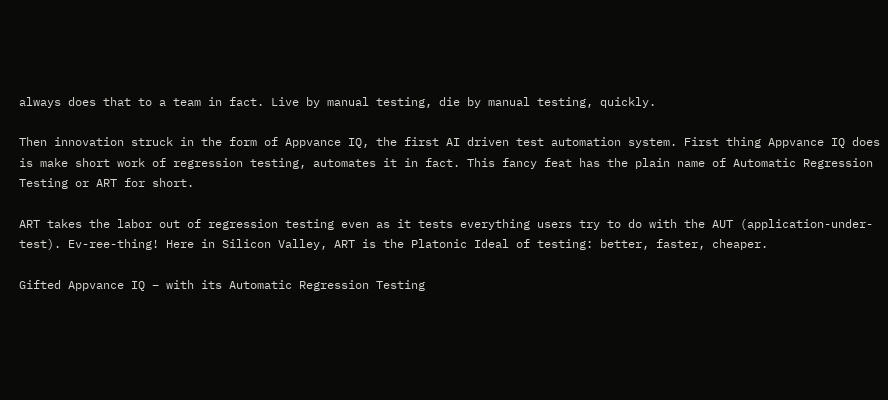always does that to a team in fact. Live by manual testing, die by manual testing, quickly.

Then innovation struck in the form of Appvance IQ, the first AI driven test automation system. First thing Appvance IQ does is make short work of regression testing, automates it in fact. This fancy feat has the plain name of Automatic Regression Testing or ART for short.

ART takes the labor out of regression testing even as it tests everything users try to do with the AUT (application-under-test). Ev-ree-thing! Here in Silicon Valley, ART is the Platonic Ideal of testing: better, faster, cheaper.

Gifted Appvance IQ – with its Automatic Regression Testing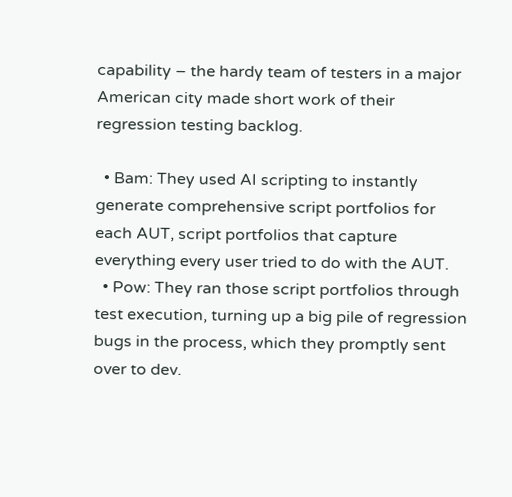capability – the hardy team of testers in a major American city made short work of their regression testing backlog.

  • Bam: They used AI scripting to instantly generate comprehensive script portfolios for each AUT, script portfolios that capture everything every user tried to do with the AUT.
  • Pow: They ran those script portfolios through test execution, turning up a big pile of regression bugs in the process, which they promptly sent over to dev.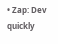• Zap: Dev quickly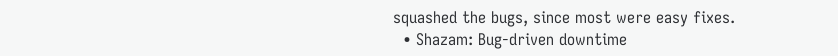squashed the bugs, since most were easy fixes.
  • Shazam: Bug-driven downtime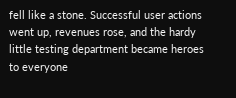fell like a stone. Successful user actions went up, revenues rose, and the hardy little testing department became heroes to everyone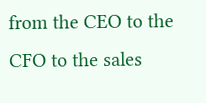from the CEO to the CFO to the sales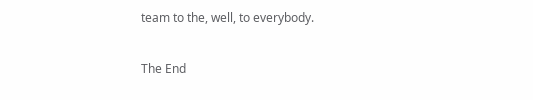team to the, well, to everybody.

The End